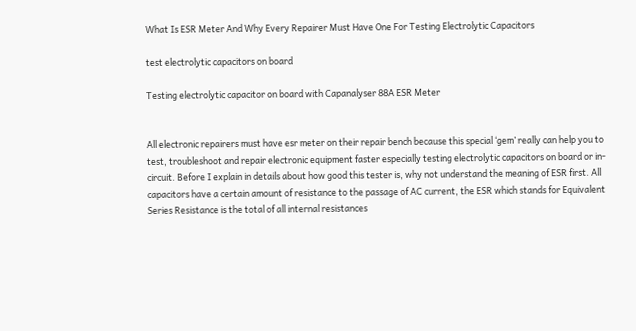What Is ESR Meter And Why Every Repairer Must Have One For Testing Electrolytic Capacitors

test electrolytic capacitors on board

Testing electrolytic capacitor on board with Capanalyser 88A ESR Meter


All electronic repairers must have esr meter on their repair bench because this special ‘gem’ really can help you to test, troubleshoot and repair electronic equipment faster especially testing electrolytic capacitors on board or in-circuit. Before I explain in details about how good this tester is, why not understand the meaning of ESR first. All capacitors have a certain amount of resistance to the passage of AC current, the ESR which stands for Equivalent Series Resistance is the total of all internal resistances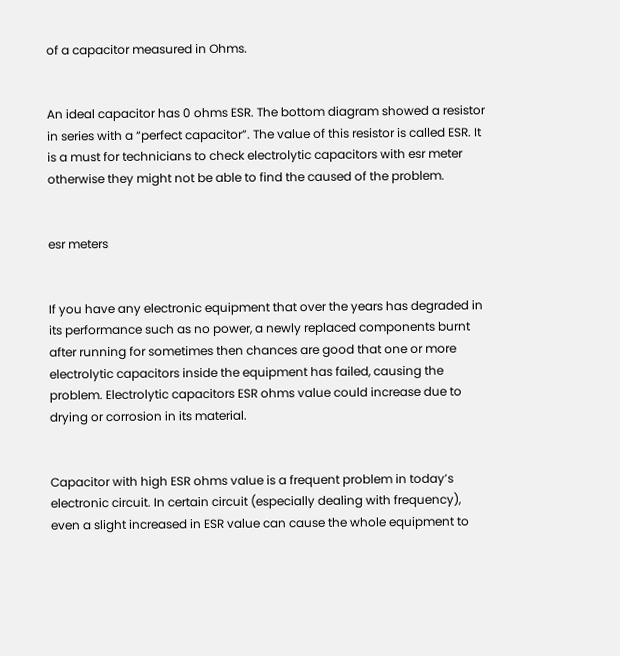of a capacitor measured in Ohms.


An ideal capacitor has 0 ohms ESR. The bottom diagram showed a resistor in series with a “perfect capacitor”. The value of this resistor is called ESR. It is a must for technicians to check electrolytic capacitors with esr meter otherwise they might not be able to find the caused of the problem.


esr meters


If you have any electronic equipment that over the years has degraded in its performance such as no power, a newly replaced components burnt after running for sometimes then chances are good that one or more electrolytic capacitors inside the equipment has failed, causing the problem. Electrolytic capacitors ESR ohms value could increase due to drying or corrosion in its material.


Capacitor with high ESR ohms value is a frequent problem in today’s electronic circuit. In certain circuit (especially dealing with frequency), even a slight increased in ESR value can cause the whole equipment to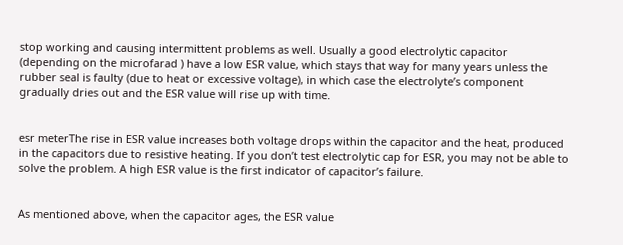stop working and causing intermittent problems as well. Usually a good electrolytic capacitor (depending on the microfarad ) have a low ESR value, which stays that way for many years unless the rubber seal is faulty (due to heat or excessive voltage), in which case the electrolyte’s component gradually dries out and the ESR value will rise up with time.


esr meterThe rise in ESR value increases both voltage drops within the capacitor and the heat, produced in the capacitors due to resistive heating. If you don’t test electrolytic cap for ESR, you may not be able to solve the problem. A high ESR value is the first indicator of capacitor’s failure.


As mentioned above, when the capacitor ages, the ESR value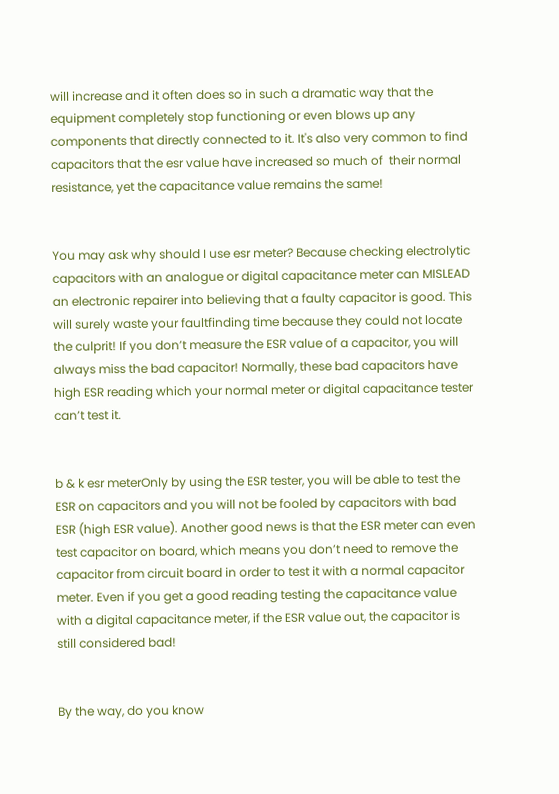will increase and it often does so in such a dramatic way that the equipment completely stop functioning or even blows up any components that directly connected to it. It's also very common to find capacitors that the esr value have increased so much of  their normal resistance, yet the capacitance value remains the same!


You may ask why should I use esr meter? Because checking electrolytic capacitors with an analogue or digital capacitance meter can MISLEAD an electronic repairer into believing that a faulty capacitor is good. This will surely waste your faultfinding time because they could not locate the culprit! If you don’t measure the ESR value of a capacitor, you will always miss the bad capacitor! Normally, these bad capacitors have high ESR reading which your normal meter or digital capacitance tester can’t test it.


b & k esr meterOnly by using the ESR tester, you will be able to test the ESR on capacitors and you will not be fooled by capacitors with bad ESR (high ESR value). Another good news is that the ESR meter can even test capacitor on board, which means you don’t need to remove the capacitor from circuit board in order to test it with a normal capacitor meter. Even if you get a good reading testing the capacitance value with a digital capacitance meter, if the ESR value out, the capacitor is still considered bad!


By the way, do you know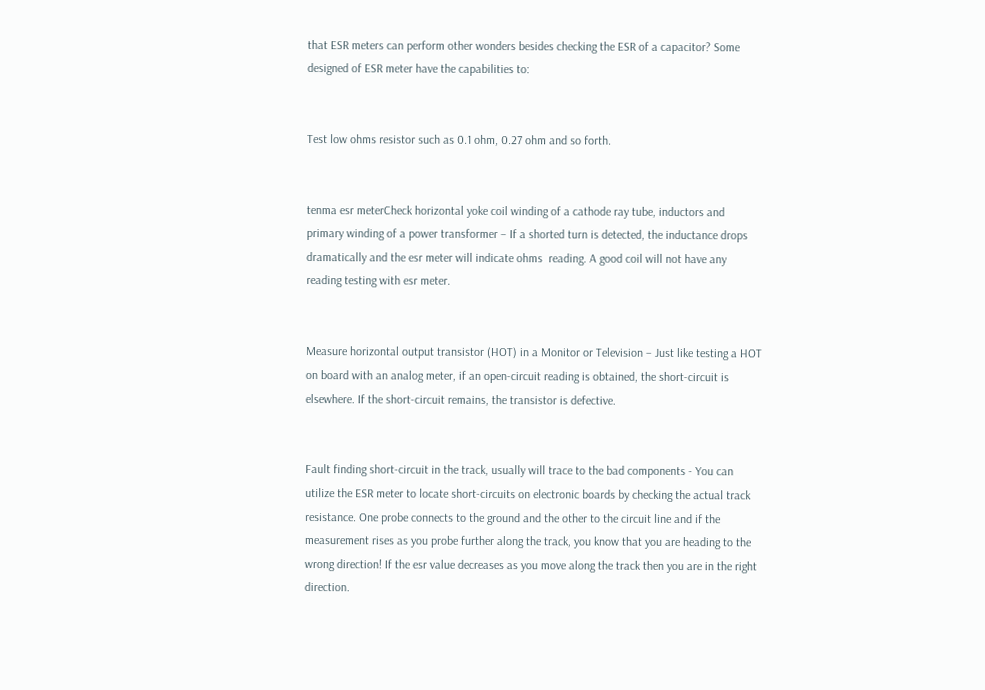that ESR meters can perform other wonders besides checking the ESR of a capacitor? Some designed of ESR meter have the capabilities to:


Test low ohms resistor such as 0.1 ohm, 0.27 ohm and so forth.


tenma esr meterCheck horizontal yoke coil winding of a cathode ray tube, inductors and primary winding of a power transformer – If a shorted turn is detected, the inductance drops dramatically and the esr meter will indicate ohms  reading. A good coil will not have any reading testing with esr meter.


Measure horizontal output transistor (HOT) in a Monitor or Television – Just like testing a HOT on board with an analog meter, if an open-circuit reading is obtained, the short-circuit is elsewhere. If the short-circuit remains, the transistor is defective.


Fault finding short-circuit in the track, usually will trace to the bad components - You can utilize the ESR meter to locate short-circuits on electronic boards by checking the actual track resistance. One probe connects to the ground and the other to the circuit line and if the measurement rises as you probe further along the track, you know that you are heading to the wrong direction! If the esr value decreases as you move along the track then you are in the right direction.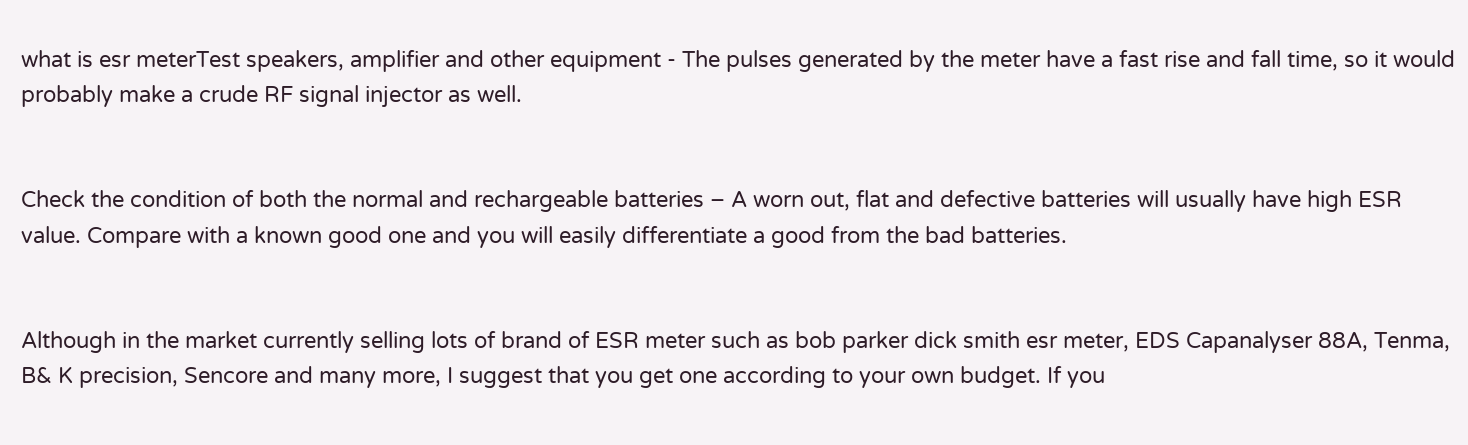what is esr meterTest speakers, amplifier and other equipment - The pulses generated by the meter have a fast rise and fall time, so it would probably make a crude RF signal injector as well.


Check the condition of both the normal and rechargeable batteries – A worn out, flat and defective batteries will usually have high ESR value. Compare with a known good one and you will easily differentiate a good from the bad batteries.


Although in the market currently selling lots of brand of ESR meter such as bob parker dick smith esr meter, EDS Capanalyser 88A, Tenma, B& K precision, Sencore and many more, I suggest that you get one according to your own budget. If you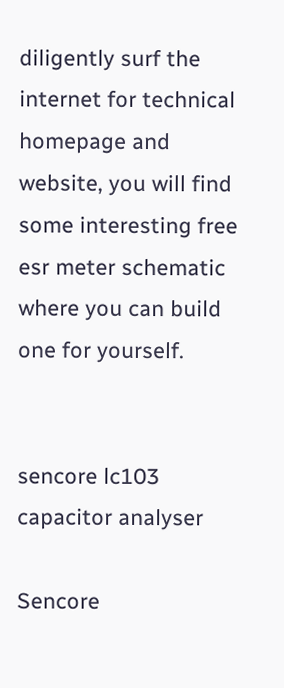diligently surf the internet for technical homepage and website, you will find some interesting free esr meter schematic where you can build one for yourself.


sencore lc103 capacitor analyser

Sencore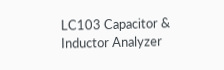LC103 Capacitor & Inductor Analyzer